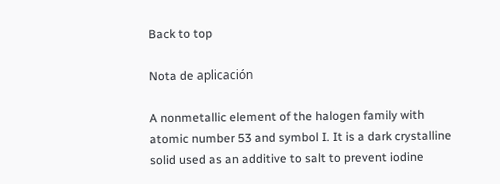Back to top

Nota de aplicación

A nonmetallic element of the halogen family with atomic number 53 and symbol I. It is a dark crystalline solid used as an additive to salt to prevent iodine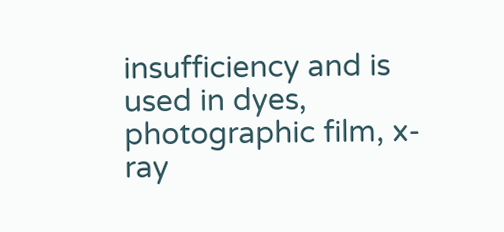insufficiency and is used in dyes, photographic film, x-ray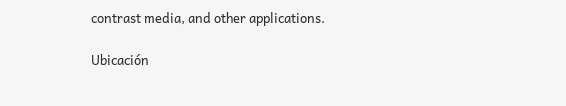contrast media, and other applications.

Ubicación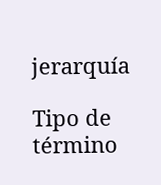jerarquía

Tipo de término